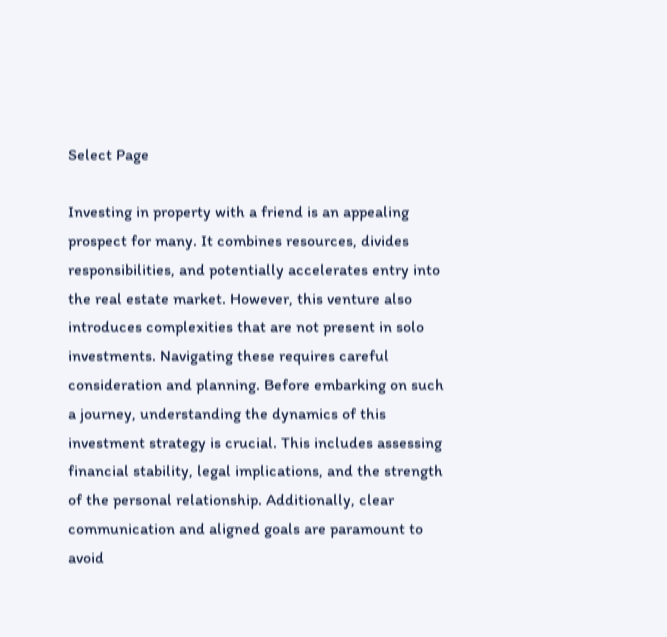Select Page

Investing in property with a friend is an appealing prospect for many. It combines resources, divides responsibilities, and potentially accelerates entry into the real estate market. However, this venture also introduces complexities that are not present in solo investments. Navigating these requires careful consideration and planning. Before embarking on such a journey, understanding the dynamics of this investment strategy is crucial. This includes assessing financial stability, legal implications, and the strength of the personal relationship. Additionally, clear communication and aligned goals are paramount to avoid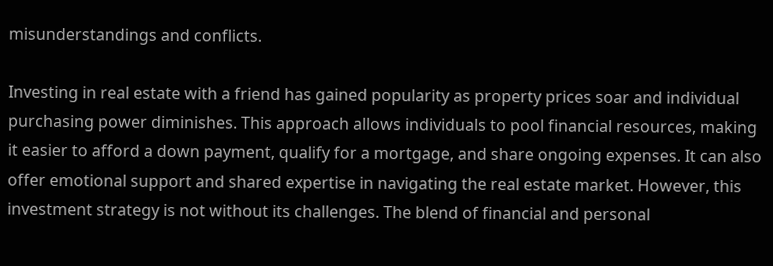misunderstandings and conflicts.

Investing in real estate with a friend has gained popularity as property prices soar and individual purchasing power diminishes. This approach allows individuals to pool financial resources, making it easier to afford a down payment, qualify for a mortgage, and share ongoing expenses. It can also offer emotional support and shared expertise in navigating the real estate market. However, this investment strategy is not without its challenges. The blend of financial and personal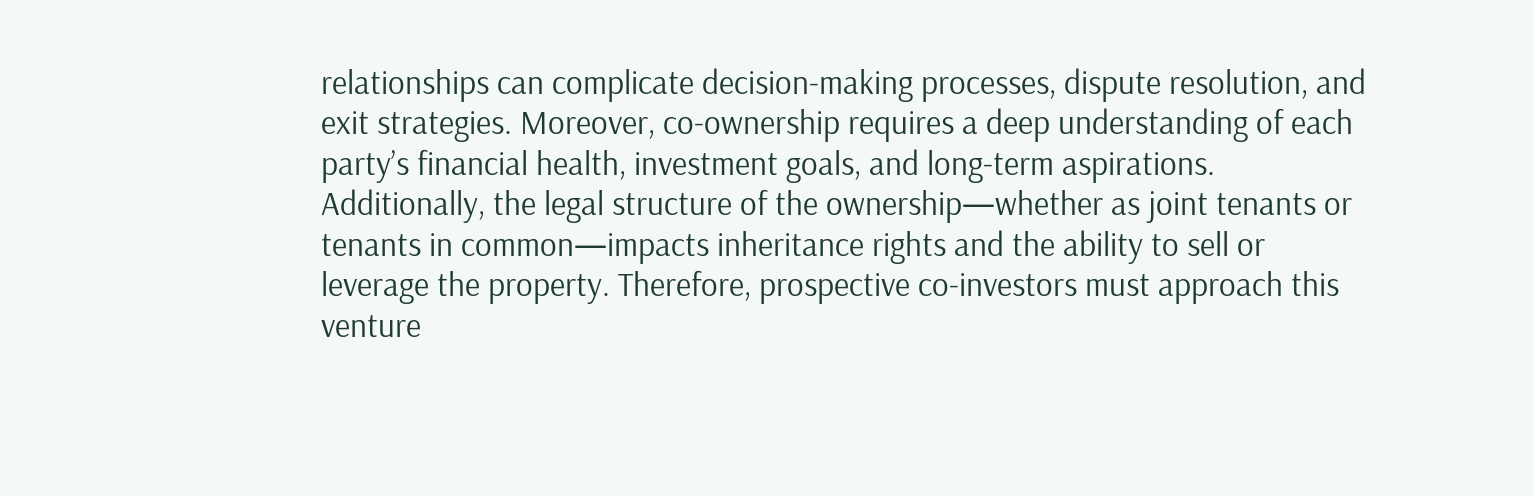relationships can complicate decision-making processes, dispute resolution, and exit strategies. Moreover, co-ownership requires a deep understanding of each party’s financial health, investment goals, and long-term aspirations. Additionally, the legal structure of the ownership—whether as joint tenants or tenants in common—impacts inheritance rights and the ability to sell or leverage the property. Therefore, prospective co-investors must approach this venture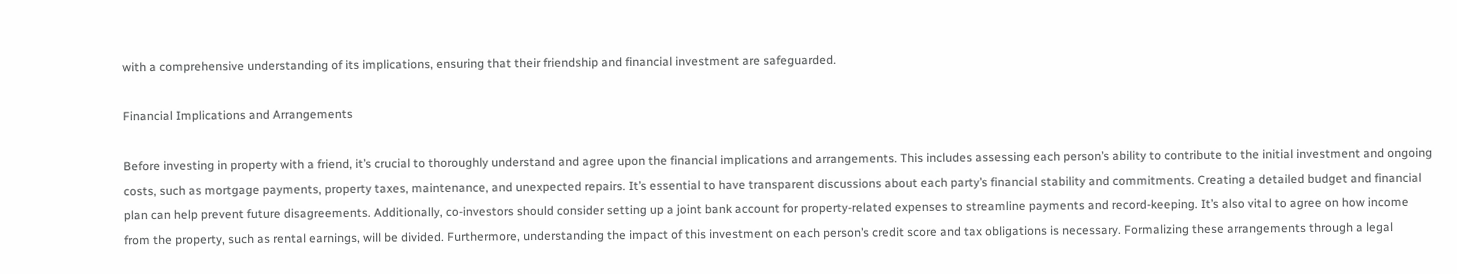with a comprehensive understanding of its implications, ensuring that their friendship and financial investment are safeguarded.

Financial Implications and Arrangements

Before investing in property with a friend, it’s crucial to thoroughly understand and agree upon the financial implications and arrangements. This includes assessing each person’s ability to contribute to the initial investment and ongoing costs, such as mortgage payments, property taxes, maintenance, and unexpected repairs. It’s essential to have transparent discussions about each party’s financial stability and commitments. Creating a detailed budget and financial plan can help prevent future disagreements. Additionally, co-investors should consider setting up a joint bank account for property-related expenses to streamline payments and record-keeping. It’s also vital to agree on how income from the property, such as rental earnings, will be divided. Furthermore, understanding the impact of this investment on each person’s credit score and tax obligations is necessary. Formalizing these arrangements through a legal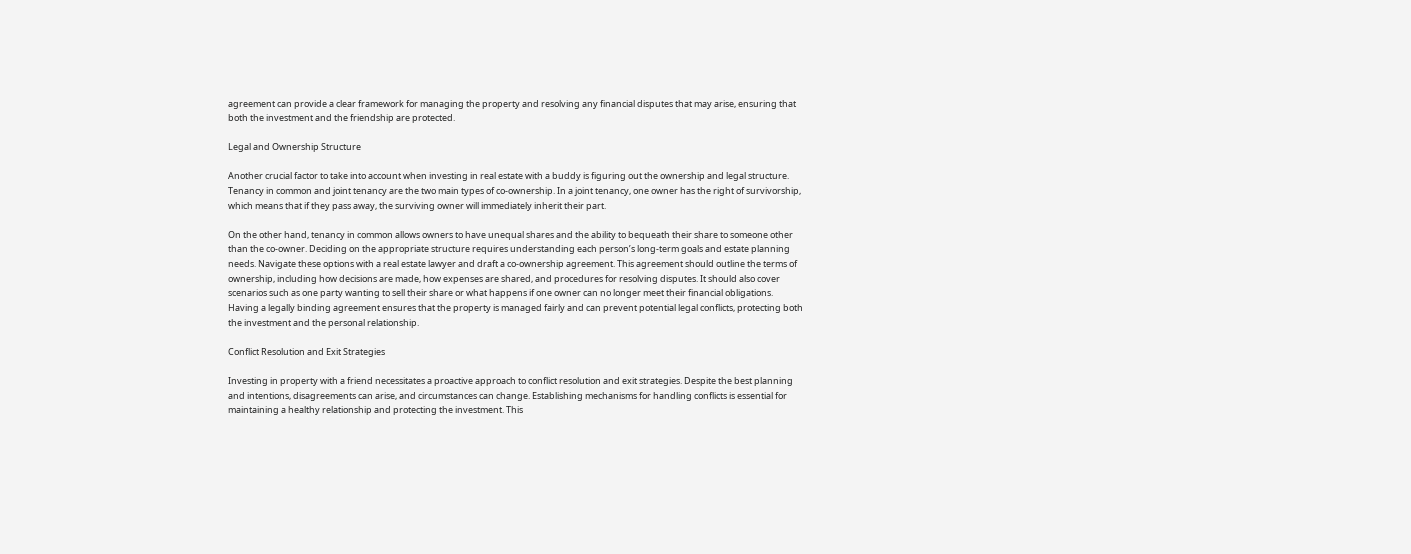agreement can provide a clear framework for managing the property and resolving any financial disputes that may arise, ensuring that both the investment and the friendship are protected.

Legal and Ownership Structure

Another crucial factor to take into account when investing in real estate with a buddy is figuring out the ownership and legal structure. Tenancy in common and joint tenancy are the two main types of co-ownership. In a joint tenancy, one owner has the right of survivorship, which means that if they pass away, the surviving owner will immediately inherit their part.

On the other hand, tenancy in common allows owners to have unequal shares and the ability to bequeath their share to someone other than the co-owner. Deciding on the appropriate structure requires understanding each person’s long-term goals and estate planning needs. Navigate these options with a real estate lawyer and draft a co-ownership agreement. This agreement should outline the terms of ownership, including how decisions are made, how expenses are shared, and procedures for resolving disputes. It should also cover scenarios such as one party wanting to sell their share or what happens if one owner can no longer meet their financial obligations. Having a legally binding agreement ensures that the property is managed fairly and can prevent potential legal conflicts, protecting both the investment and the personal relationship.

Conflict Resolution and Exit Strategies

Investing in property with a friend necessitates a proactive approach to conflict resolution and exit strategies. Despite the best planning and intentions, disagreements can arise, and circumstances can change. Establishing mechanisms for handling conflicts is essential for maintaining a healthy relationship and protecting the investment. This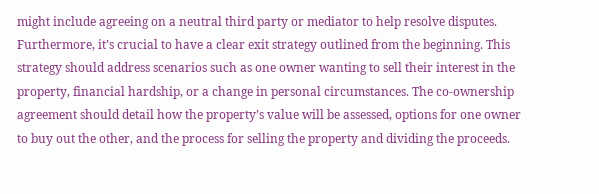might include agreeing on a neutral third party or mediator to help resolve disputes. Furthermore, it’s crucial to have a clear exit strategy outlined from the beginning. This strategy should address scenarios such as one owner wanting to sell their interest in the property, financial hardship, or a change in personal circumstances. The co-ownership agreement should detail how the property’s value will be assessed, options for one owner to buy out the other, and the process for selling the property and dividing the proceeds.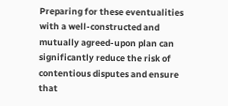Preparing for these eventualities with a well-constructed and mutually agreed-upon plan can significantly reduce the risk of contentious disputes and ensure that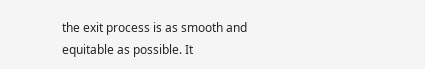the exit process is as smooth and equitable as possible. It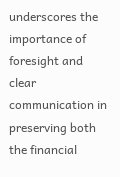underscores the importance of foresight and clear communication in preserving both the financial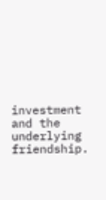investment and the underlying friendship.